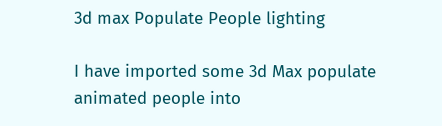3d max Populate People lighting

I have imported some 3d Max populate animated people into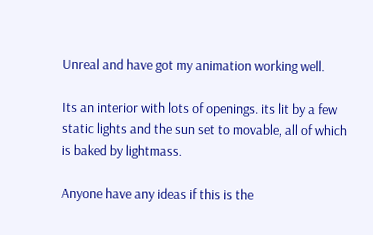Unreal and have got my animation working well.

Its an interior with lots of openings. its lit by a few static lights and the sun set to movable, all of which is baked by lightmass.

Anyone have any ideas if this is the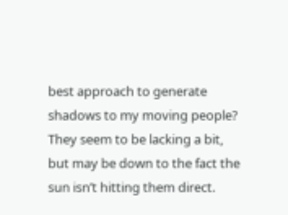best approach to generate shadows to my moving people? They seem to be lacking a bit,
but may be down to the fact the sun isn’t hitting them direct.